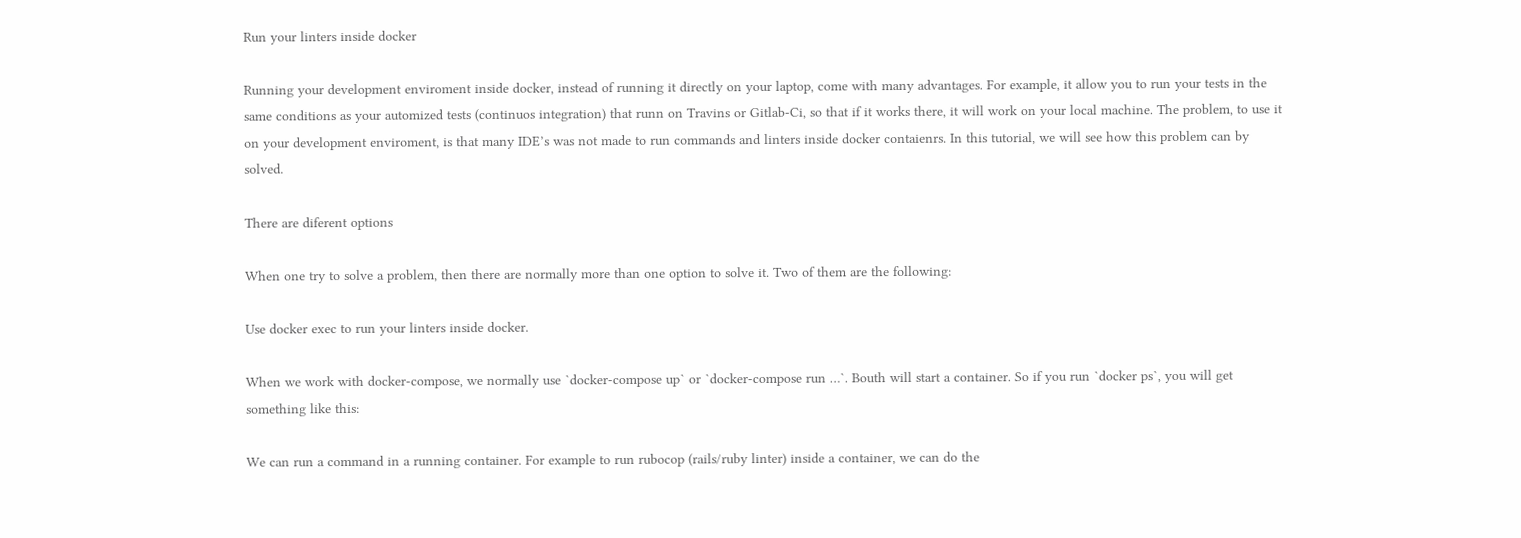Run your linters inside docker

Running your development enviroment inside docker, instead of running it directly on your laptop, come with many advantages. For example, it allow you to run your tests in the same conditions as your automized tests (continuos integration) that runn on Travins or Gitlab-Ci, so that if it works there, it will work on your local machine. The problem, to use it on your development enviroment, is that many IDE’s was not made to run commands and linters inside docker contaienrs. In this tutorial, we will see how this problem can by solved.

There are diferent options

When one try to solve a problem, then there are normally more than one option to solve it. Two of them are the following:

Use docker exec to run your linters inside docker.

When we work with docker-compose, we normally use `docker-compose up` or `docker-compose run …`. Bouth will start a container. So if you run `docker ps`, you will get something like this:

We can run a command in a running container. For example to run rubocop (rails/ruby linter) inside a container, we can do the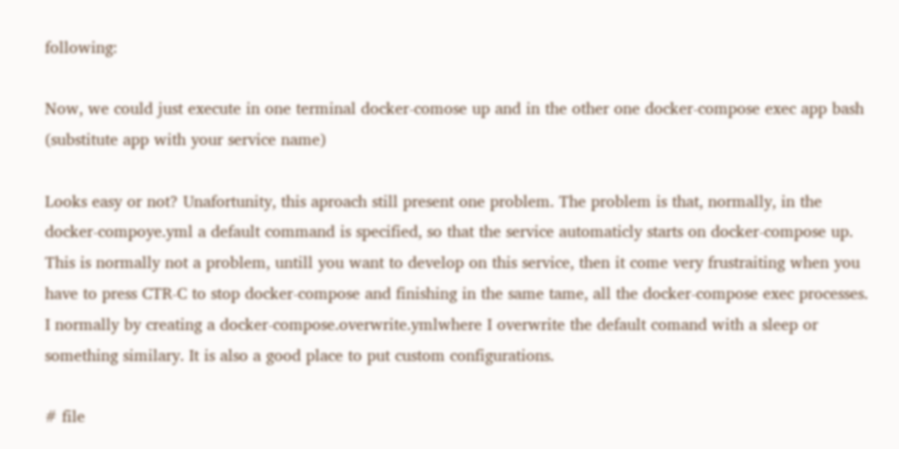following:

Now, we could just execute in one terminal docker-comose up and in the other one docker-compose exec app bash (substitute app with your service name)

Looks easy or not? Unafortunity, this aproach still present one problem. The problem is that, normally, in the docker-compoye.yml a default command is specified, so that the service automaticly starts on docker-compose up. This is normally not a problem, untill you want to develop on this service, then it come very frustraiting when you have to press CTR-C to stop docker-compose and finishing in the same tame, all the docker-compose exec processes. I normally by creating a docker-compose.overwrite.ymlwhere I overwrite the default comand with a sleep or something similary. It is also a good place to put custom configurations.

# file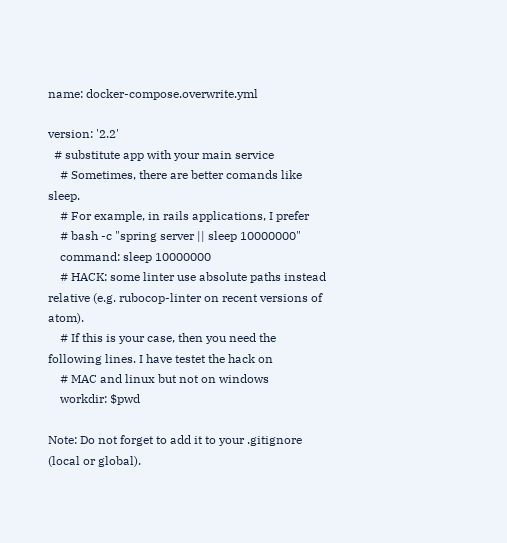name: docker-compose.overwrite.yml

version: '2.2'
  # substitute app with your main service
    # Sometimes, there are better comands like sleep.
    # For example, in rails applications, I prefer
    # bash -c "spring server || sleep 10000000"
    command: sleep 10000000
    # HACK: some linter use absolute paths instead relative (e.g. rubocop-linter on recent versions of atom).
    # If this is your case, then you need the following lines. I have testet the hack on
    # MAC and linux but not on windows
    workdir: $pwd

Note: Do not forget to add it to your .gitignore (local or global).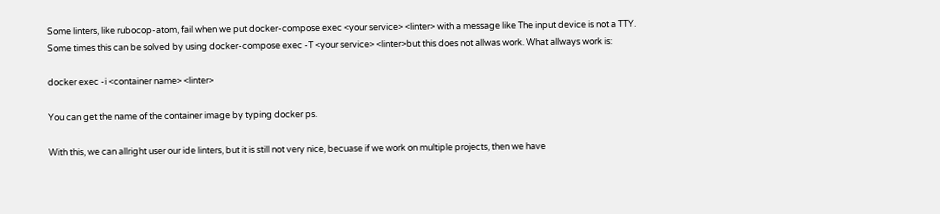Some linters, like rubocop-atom, fail when we put docker-compose exec <your service> <linter> with a message like The input device is not a TTY. Some times this can be solved by using docker-compose exec -T <your service> <linter>but this does not allwas work. What allways work is:

docker exec -i <container name> <linter>

You can get the name of the container image by typing docker ps.

With this, we can allright user our ide linters, but it is still not very nice, becuase if we work on multiple projects, then we have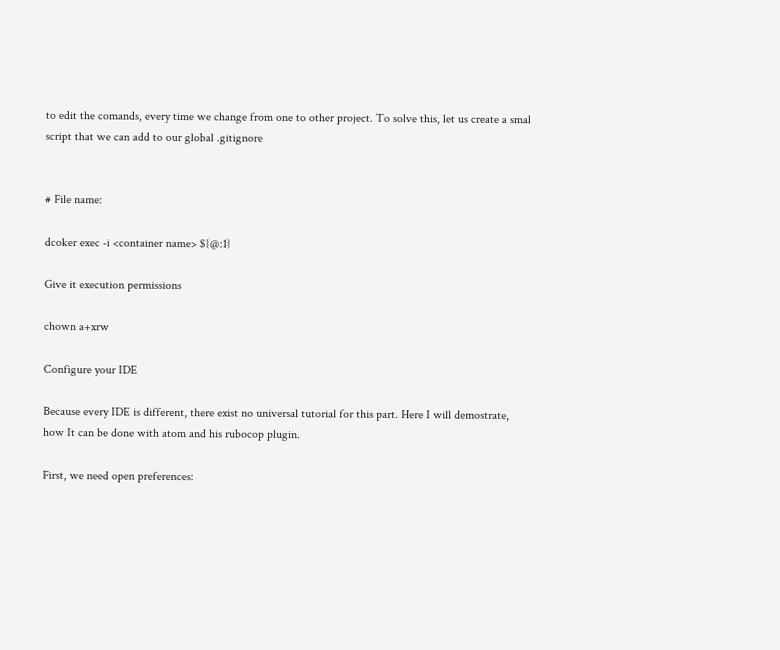to edit the comands, every time we change from one to other project. To solve this, let us create a smal script that we can add to our global .gitignore


# File name:

dcoker exec -i <container name> ${@:1}

Give it execution permissions

chown a+xrw

Configure your IDE

Because every IDE is different, there exist no universal tutorial for this part. Here I will demostrate, how It can be done with atom and his rubocop plugin.

First, we need open preferences: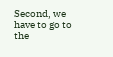Second, we have to go to the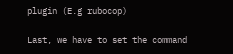plugin (E.g rubocop)

Last, we have to set the command